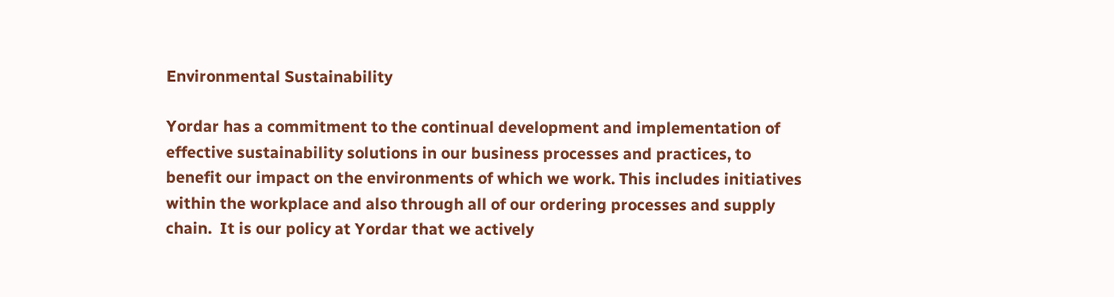Environmental Sustainability

Yordar has a commitment to the continual development and implementation of effective sustainability solutions in our business processes and practices, to benefit our impact on the environments of which we work. This includes initiatives within the workplace and also through all of our ordering processes and supply chain.  It is our policy at Yordar that we actively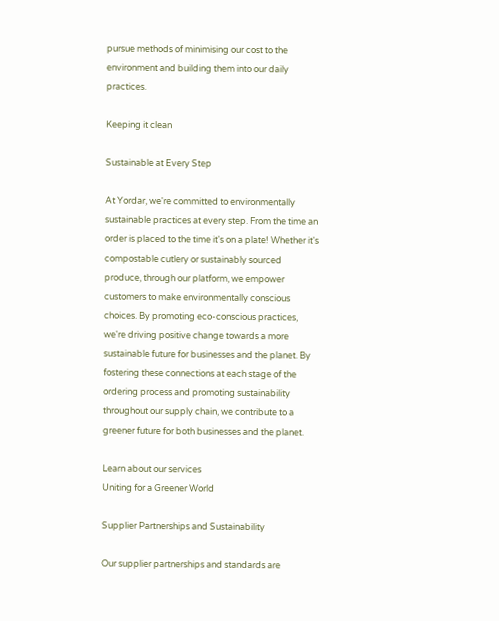pursue methods of minimising our cost to the environment and building them into our daily practices.

Keeping it clean

Sustainable at Every Step

At Yordar, we're committed to environmentally sustainable practices at every step. From the time an order is placed to the time it's on a plate! Whether it's compostable cutlery or sustainably sourced produce, through our platform, we empower customers to make environmentally conscious choices. By promoting eco-conscious practices, we're driving positive change towards a more sustainable future for businesses and the planet. By fostering these connections at each stage of the ordering process and promoting sustainability throughout our supply chain, we contribute to a greener future for both businesses and the planet.

Learn about our services
Uniting for a Greener World

Supplier Partnerships and Sustainability

Our supplier partnerships and standards are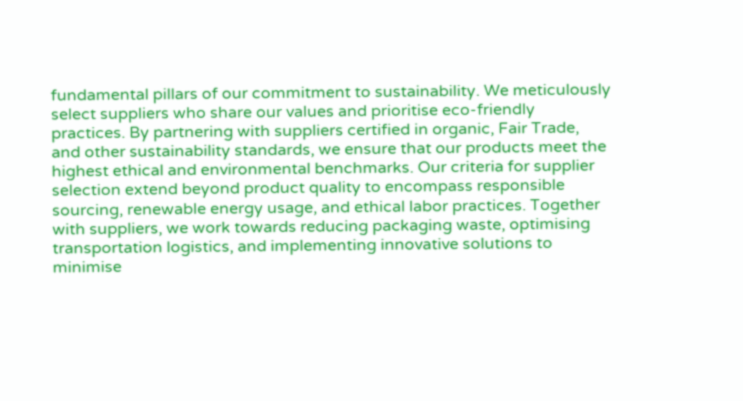fundamental pillars of our commitment to sustainability. We meticulously select suppliers who share our values and prioritise eco-friendly practices. By partnering with suppliers certified in organic, Fair Trade, and other sustainability standards, we ensure that our products meet the highest ethical and environmental benchmarks. Our criteria for supplier selection extend beyond product quality to encompass responsible sourcing, renewable energy usage, and ethical labor practices. Together with suppliers, we work towards reducing packaging waste, optimising transportation logistics, and implementing innovative solutions to minimise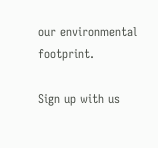our environmental footprint.

Sign up with us